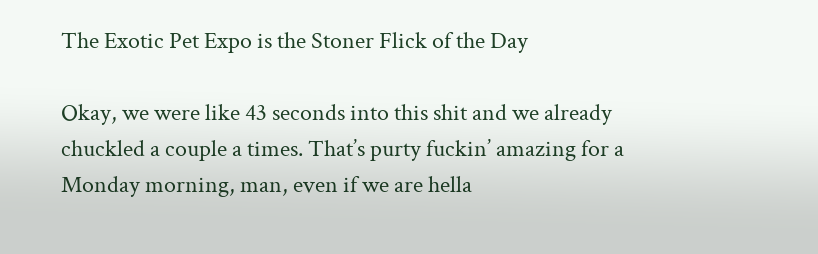The Exotic Pet Expo is the Stoner Flick of the Day

Okay, we were like 43 seconds into this shit and we already chuckled a couple a times. That’s purty fuckin’ amazing for a Monday morning, man, even if we are hella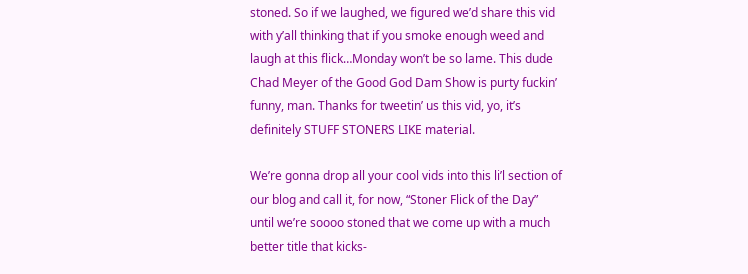stoned. So if we laughed, we figured we’d share this vid with y’all thinking that if you smoke enough weed and laugh at this flick…Monday won’t be so lame. This dude Chad Meyer of the Good God Dam Show is purty fuckin’ funny, man. Thanks for tweetin’ us this vid, yo, it’s definitely STUFF STONERS LIKE material.

We’re gonna drop all your cool vids into this li’l section of our blog and call it, for now, “Stoner Flick of the Day” until we’re soooo stoned that we come up with a much better title that kicks-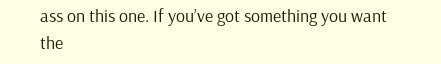ass on this one. If you’ve got something you want the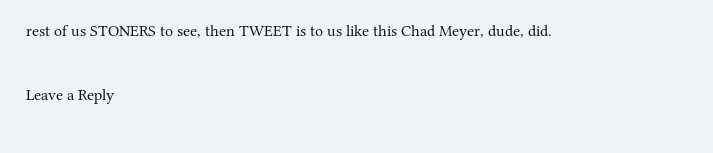rest of us STONERS to see, then TWEET is to us like this Chad Meyer, dude, did.

Leave a Reply